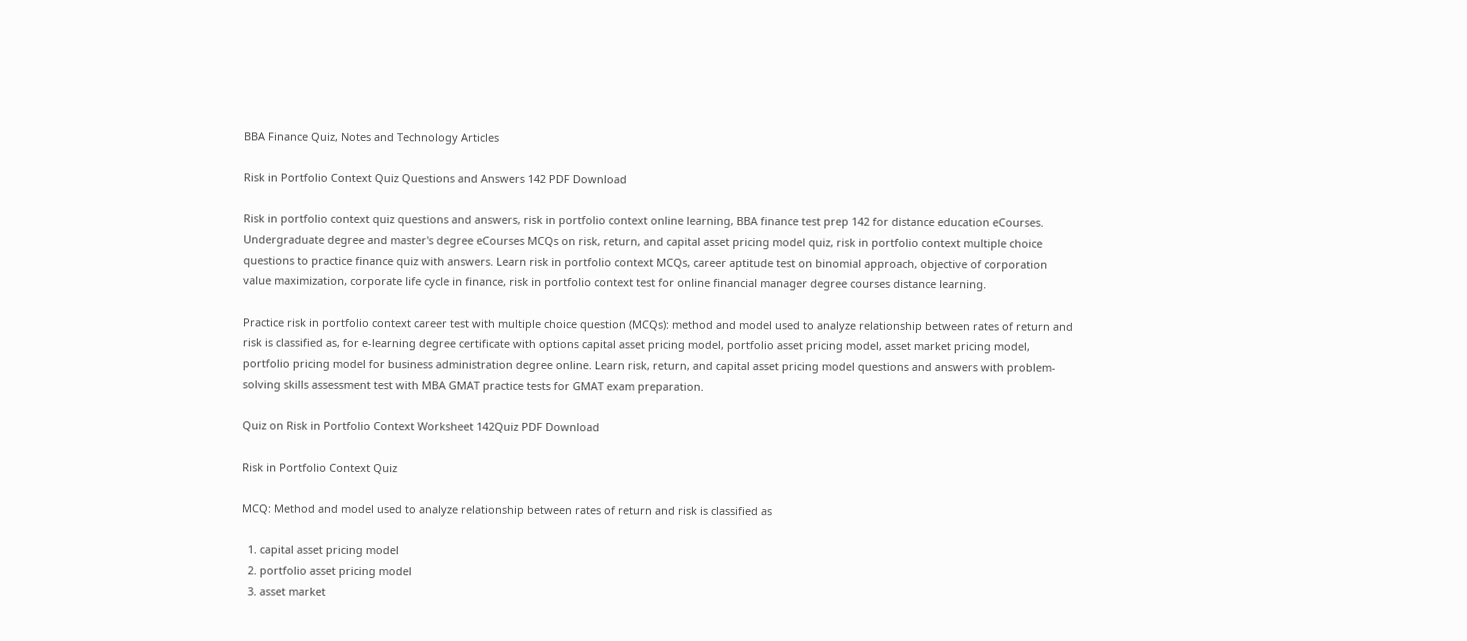BBA Finance Quiz, Notes and Technology Articles

Risk in Portfolio Context Quiz Questions and Answers 142 PDF Download

Risk in portfolio context quiz questions and answers, risk in portfolio context online learning, BBA finance test prep 142 for distance education eCourses. Undergraduate degree and master's degree eCourses MCQs on risk, return, and capital asset pricing model quiz, risk in portfolio context multiple choice questions to practice finance quiz with answers. Learn risk in portfolio context MCQs, career aptitude test on binomial approach, objective of corporation value maximization, corporate life cycle in finance, risk in portfolio context test for online financial manager degree courses distance learning.

Practice risk in portfolio context career test with multiple choice question (MCQs): method and model used to analyze relationship between rates of return and risk is classified as, for e-learning degree certificate with options capital asset pricing model, portfolio asset pricing model, asset market pricing model, portfolio pricing model for business administration degree online. Learn risk, return, and capital asset pricing model questions and answers with problem-solving skills assessment test with MBA GMAT practice tests for GMAT exam preparation.

Quiz on Risk in Portfolio Context Worksheet 142Quiz PDF Download

Risk in Portfolio Context Quiz

MCQ: Method and model used to analyze relationship between rates of return and risk is classified as

  1. capital asset pricing model
  2. portfolio asset pricing model
  3. asset market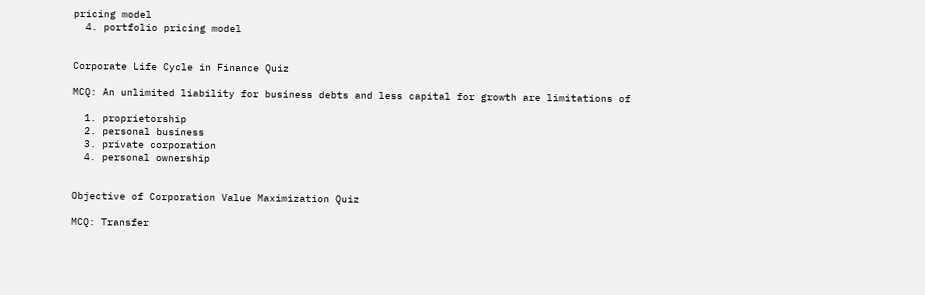pricing model
  4. portfolio pricing model


Corporate Life Cycle in Finance Quiz

MCQ: An unlimited liability for business debts and less capital for growth are limitations of

  1. proprietorship
  2. personal business
  3. private corporation
  4. personal ownership


Objective of Corporation Value Maximization Quiz

MCQ: Transfer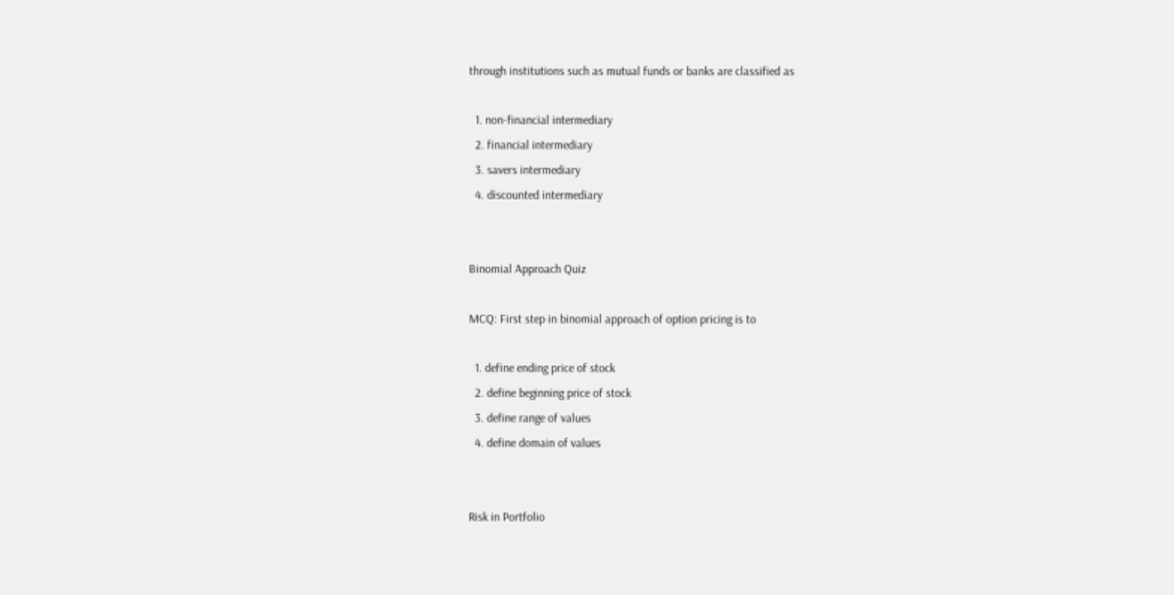through institutions such as mutual funds or banks are classified as

  1. non-financial intermediary
  2. financial intermediary
  3. savers intermediary
  4. discounted intermediary


Binomial Approach Quiz

MCQ: First step in binomial approach of option pricing is to

  1. define ending price of stock
  2. define beginning price of stock
  3. define range of values
  4. define domain of values


Risk in Portfolio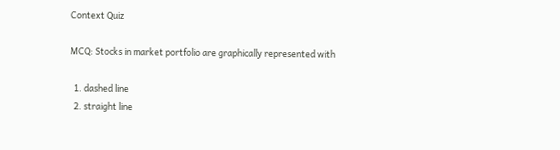Context Quiz

MCQ: Stocks in market portfolio are graphically represented with

  1. dashed line
  2. straight line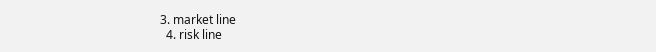3. market line
  4. risk line